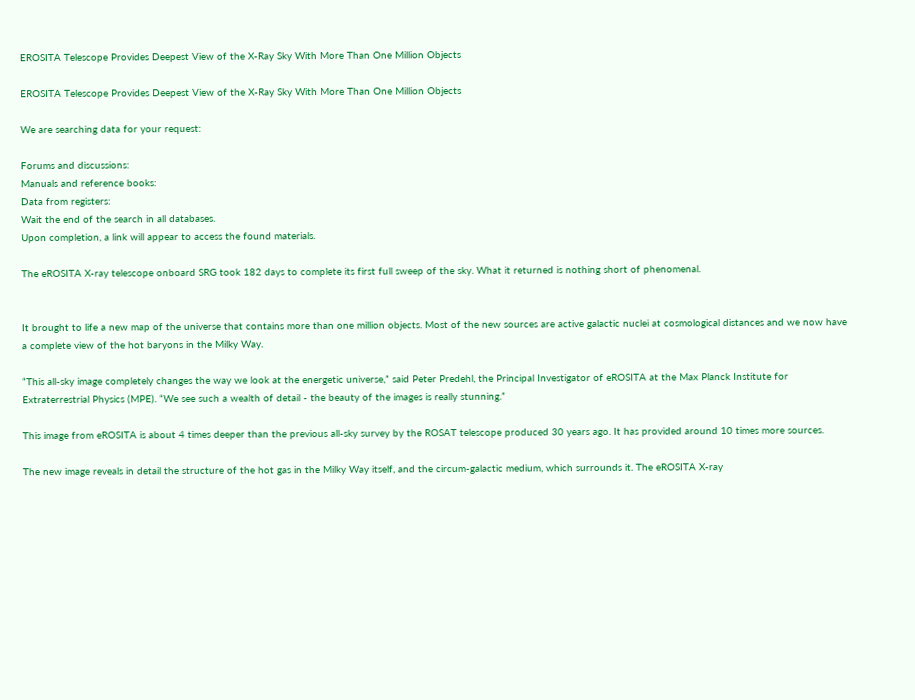EROSITA Telescope Provides Deepest View of the X-Ray Sky With More Than One Million Objects

EROSITA Telescope Provides Deepest View of the X-Ray Sky With More Than One Million Objects

We are searching data for your request:

Forums and discussions:
Manuals and reference books:
Data from registers:
Wait the end of the search in all databases.
Upon completion, a link will appear to access the found materials.

The eROSITA X-ray telescope onboard SRG took 182 days to complete its first full sweep of the sky. What it returned is nothing short of phenomenal.


It brought to life a new map of the universe that contains more than one million objects. Most of the new sources are active galactic nuclei at cosmological distances and we now have a complete view of the hot baryons in the Milky Way.

“This all-sky image completely changes the way we look at the energetic universe,” said Peter Predehl, the Principal Investigator of eROSITA at the Max Planck Institute for Extraterrestrial Physics (MPE). “We see such a wealth of detail - the beauty of the images is really stunning.”

This image from eROSITA is about 4 times deeper than the previous all-sky survey by the ROSAT telescope produced 30 years ago. It has provided around 10 times more sources.

The new image reveals in detail the structure of the hot gas in the Milky Way itself, and the circum-galactic medium, which surrounds it. The eROSITA X-ray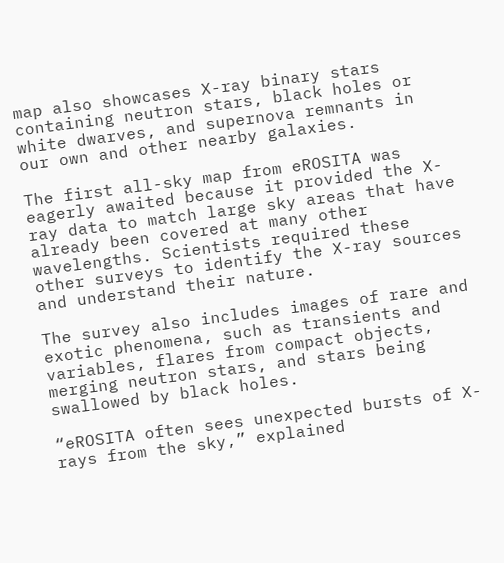map also showcases X-ray binary stars containing neutron stars, black holes or white dwarves, and supernova remnants in our own and other nearby galaxies.

The first all-sky map from eROSITA was eagerly awaited because it provided the X-ray data to match large sky areas that have already been covered at many other wavelengths. Scientists required these other surveys to identify the X-ray sources and understand their nature.

The survey also includes images of rare and exotic phenomena, such as transients and variables, flares from compact objects, merging neutron stars, and stars being swallowed by black holes.

“eROSITA often sees unexpected bursts of X-rays from the sky,” explained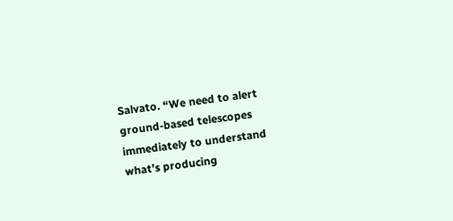Salvato. “We need to alert ground-based telescopes immediately to understand what’s producing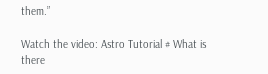them.”

Watch the video: Astro Tutorial # What is there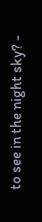to see in the night sky? -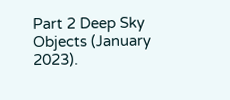Part 2 Deep Sky Objects (January 2023).